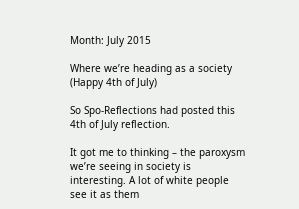Month: July 2015

Where we’re heading as a society (Happy 4th of July)

So Spo-Reflections had posted this 4th of July reflection.

It got me to thinking – the paroxysm we’re seeing in society is interesting. A lot of white people see it as them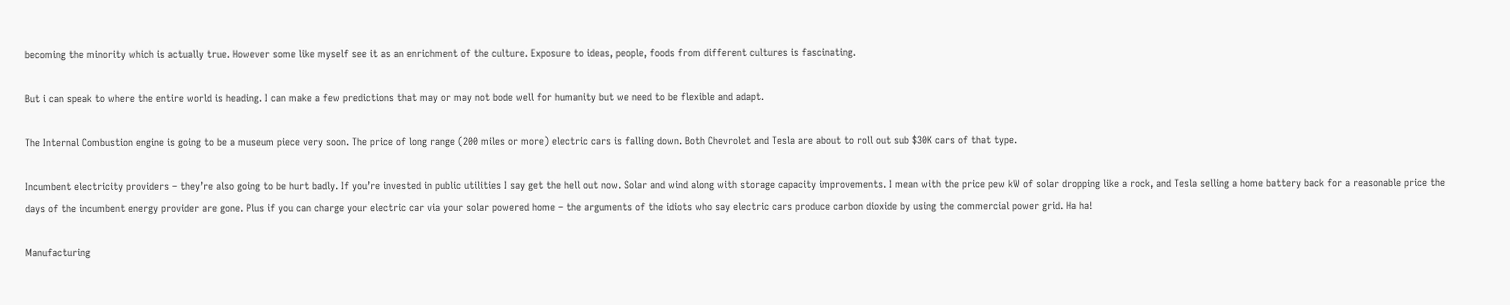becoming the minority which is actually true. However some like myself see it as an enrichment of the culture. Exposure to ideas, people, foods from different cultures is fascinating.

But i can speak to where the entire world is heading. I can make a few predictions that may or may not bode well for humanity but we need to be flexible and adapt.

The Internal Combustion engine is going to be a museum piece very soon. The price of long range (200 miles or more) electric cars is falling down. Both Chevrolet and Tesla are about to roll out sub $30K cars of that type.

Incumbent electricity providers – they’re also going to be hurt badly. If you’re invested in public utilities I say get the hell out now. Solar and wind along with storage capacity improvements. I mean with the price pew kW of solar dropping like a rock, and Tesla selling a home battery back for a reasonable price the days of the incumbent energy provider are gone. Plus if you can charge your electric car via your solar powered home – the arguments of the idiots who say electric cars produce carbon dioxide by using the commercial power grid. Ha ha!

Manufacturing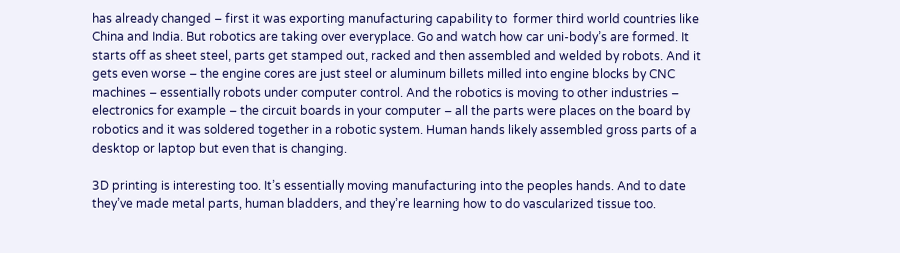has already changed – first it was exporting manufacturing capability to  former third world countries like China and India. But robotics are taking over everyplace. Go and watch how car uni-body’s are formed. It starts off as sheet steel, parts get stamped out, racked and then assembled and welded by robots. And it gets even worse – the engine cores are just steel or aluminum billets milled into engine blocks by CNC machines – essentially robots under computer control. And the robotics is moving to other industries – electronics for example – the circuit boards in your computer – all the parts were places on the board by robotics and it was soldered together in a robotic system. Human hands likely assembled gross parts of a desktop or laptop but even that is changing.

3D printing is interesting too. It’s essentially moving manufacturing into the peoples hands. And to date they’ve made metal parts, human bladders, and they’re learning how to do vascularized tissue too.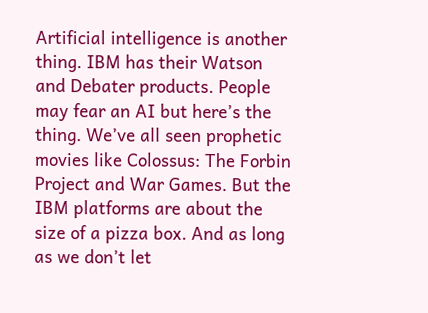Artificial intelligence is another thing. IBM has their Watson and Debater products. People may fear an AI but here’s the thing. We’ve all seen prophetic movies like Colossus: The Forbin Project and War Games. But the IBM platforms are about the size of a pizza box. And as long as we don’t let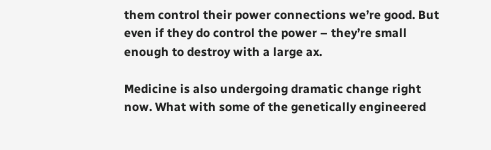them control their power connections we’re good. But even if they do control the power – they’re small enough to destroy with a large ax.

Medicine is also undergoing dramatic change right now. What with some of the genetically engineered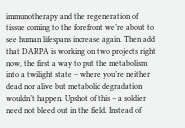immunotherapy and the regeneration of tissue coming to the forefront we’re about to see human lifespans increase again. Then add that DARPA is working on two projects right now, the first a way to put the metabolism into a twilight state – where you’re neither dead nor alive but metabolic degradation wouldn’t happen. Upshot of this – a soldier need not bleed out in the field. Instead of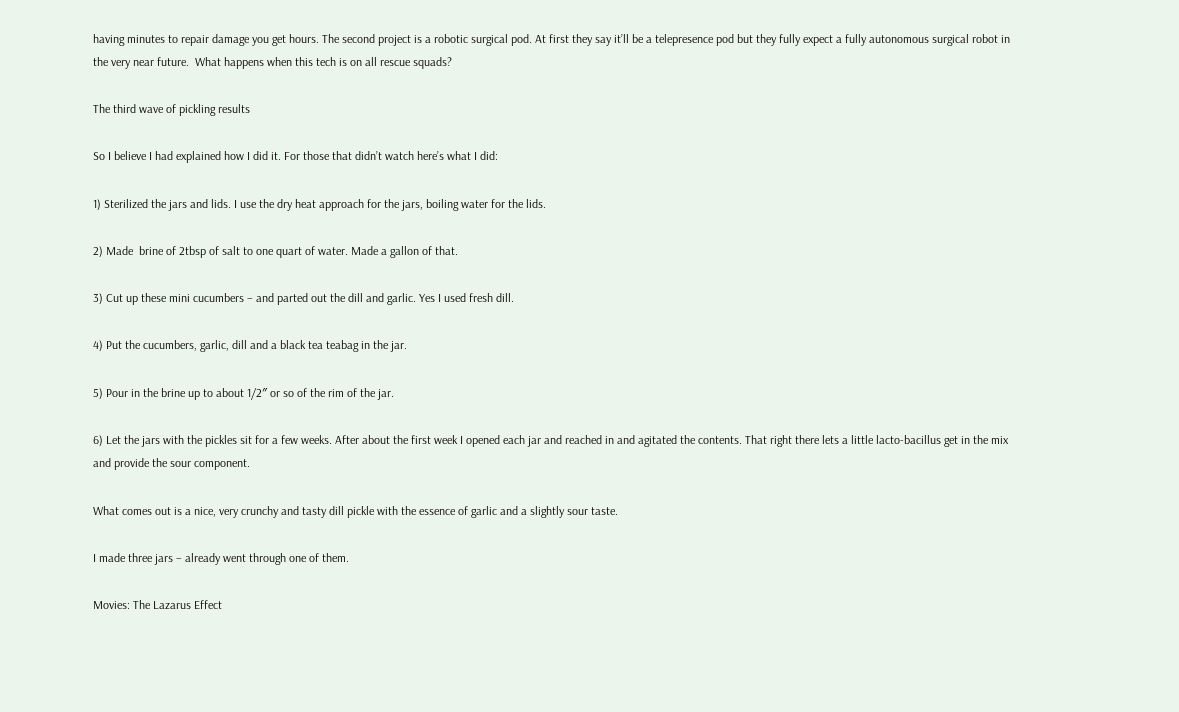having minutes to repair damage you get hours. The second project is a robotic surgical pod. At first they say it’ll be a telepresence pod but they fully expect a fully autonomous surgical robot in the very near future.  What happens when this tech is on all rescue squads?

The third wave of pickling results

So I believe I had explained how I did it. For those that didn’t watch here’s what I did:

1) Sterilized the jars and lids. I use the dry heat approach for the jars, boiling water for the lids.

2) Made  brine of 2tbsp of salt to one quart of water. Made a gallon of that.

3) Cut up these mini cucumbers – and parted out the dill and garlic. Yes I used fresh dill.

4) Put the cucumbers, garlic, dill and a black tea teabag in the jar.

5) Pour in the brine up to about 1/2″ or so of the rim of the jar.

6) Let the jars with the pickles sit for a few weeks. After about the first week I opened each jar and reached in and agitated the contents. That right there lets a little lacto-bacillus get in the mix and provide the sour component.

What comes out is a nice, very crunchy and tasty dill pickle with the essence of garlic and a slightly sour taste.

I made three jars – already went through one of them.

Movies: The Lazarus Effect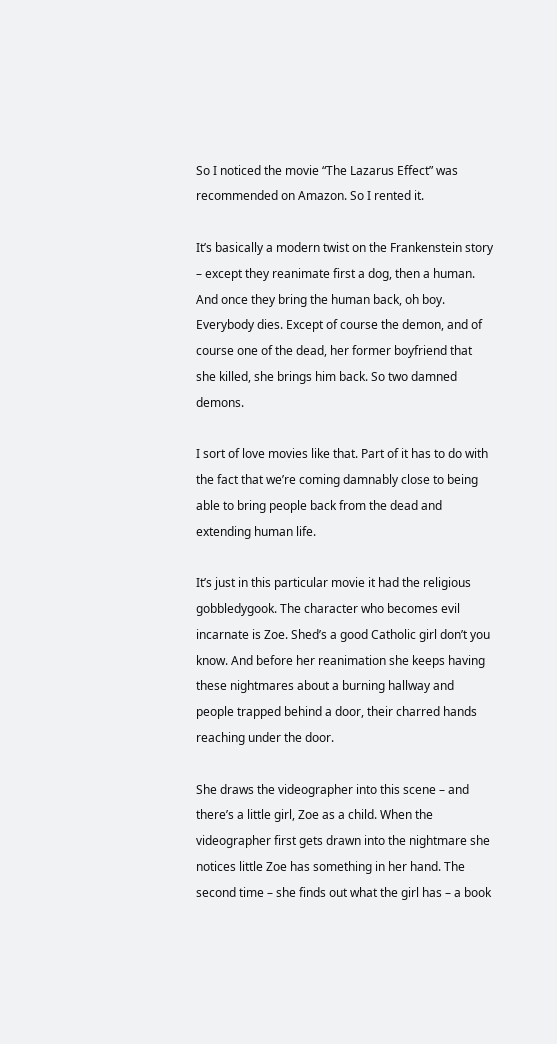So I noticed the movie “The Lazarus Effect” was recommended on Amazon. So I rented it.

It’s basically a modern twist on the Frankenstein story – except they reanimate first a dog, then a human. And once they bring the human back, oh boy. Everybody dies. Except of course the demon, and of course one of the dead, her former boyfriend that she killed, she brings him back. So two damned demons.

I sort of love movies like that. Part of it has to do with the fact that we’re coming damnably close to being able to bring people back from the dead and extending human life.

It’s just in this particular movie it had the religious gobbledygook. The character who becomes evil incarnate is Zoe. Shed’s a good Catholic girl don’t you know. And before her reanimation she keeps having these nightmares about a burning hallway and people trapped behind a door, their charred hands reaching under the door.

She draws the videographer into this scene – and there’s a little girl, Zoe as a child. When the videographer first gets drawn into the nightmare she notices little Zoe has something in her hand. The second time – she finds out what the girl has – a book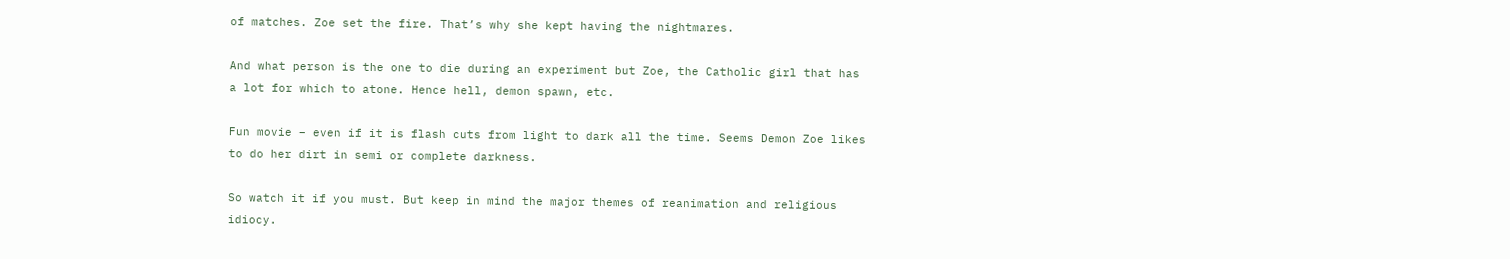of matches. Zoe set the fire. That’s why she kept having the nightmares.

And what person is the one to die during an experiment but Zoe, the Catholic girl that has a lot for which to atone. Hence hell, demon spawn, etc.

Fun movie – even if it is flash cuts from light to dark all the time. Seems Demon Zoe likes to do her dirt in semi or complete darkness.

So watch it if you must. But keep in mind the major themes of reanimation and religious idiocy.